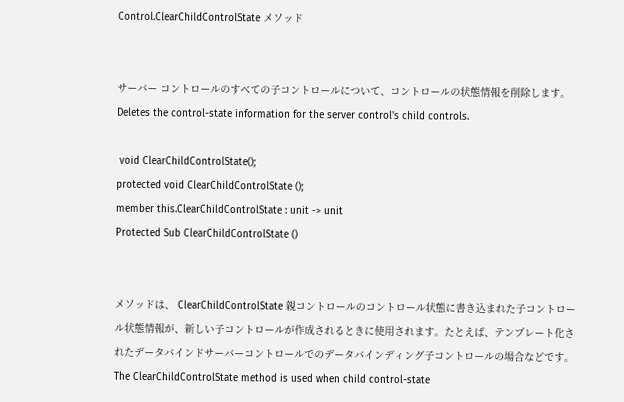Control.ClearChildControlState メソッド


サーバー コントロールのすべての子コントロールについて、コントロールの状態情報を削除します。Deletes the control-state information for the server control's child controls.

 void ClearChildControlState();
protected void ClearChildControlState ();
member this.ClearChildControlState : unit -> unit
Protected Sub ClearChildControlState ()


メソッドは、 ClearChildControlState 親コントロールのコントロール状態に書き込まれた子コントロール状態情報が、新しい子コントロールが作成されるときに使用されます。たとえば、テンプレート化されたデータバインドサーバーコントロールでのデータバインディング子コントロールの場合などです。The ClearChildControlState method is used when child control-state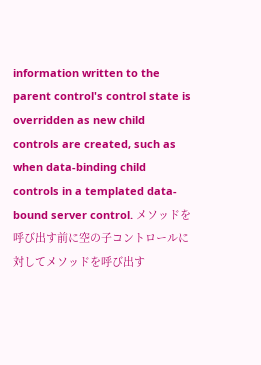information written to the parent control's control state is overridden as new child controls are created, such as when data-binding child controls in a templated data-bound server control. メソッドを呼び出す前に空の子コントロールに対してメソッドを呼び出す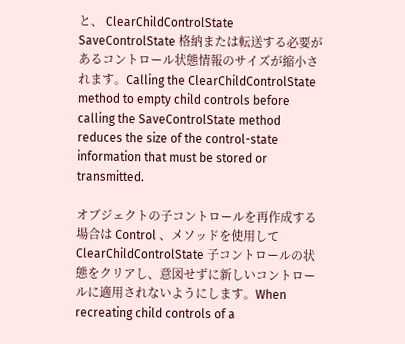と、 ClearChildControlState SaveControlState 格納または転送する必要があるコントロール状態情報のサイズが縮小されます。Calling the ClearChildControlState method to empty child controls before calling the SaveControlState method reduces the size of the control-state information that must be stored or transmitted.

オブジェクトの子コントロールを再作成する場合は Control 、メソッドを使用して ClearChildControlState 子コントロールの状態をクリアし、意図せずに新しいコントロールに適用されないようにします。When recreating child controls of a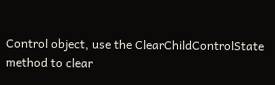Control object, use the ClearChildControlState method to clear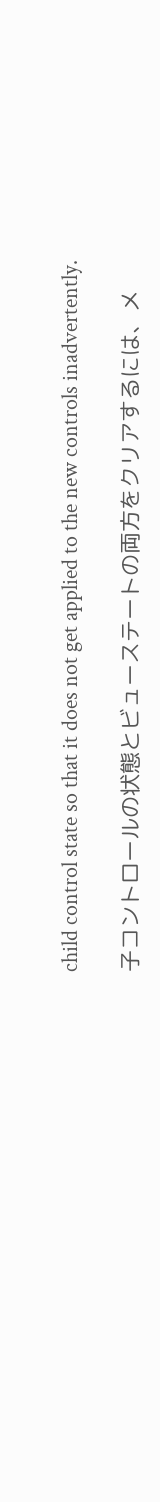child control state so that it does not get applied to the new controls inadvertently.

子コントロールの状態とビューステートの両方をクリアするには、メ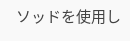ソッドを使用し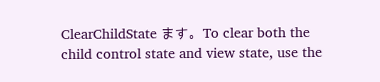ClearChildState ます。To clear both the child control state and view state, use the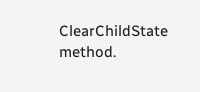ClearChildState method.